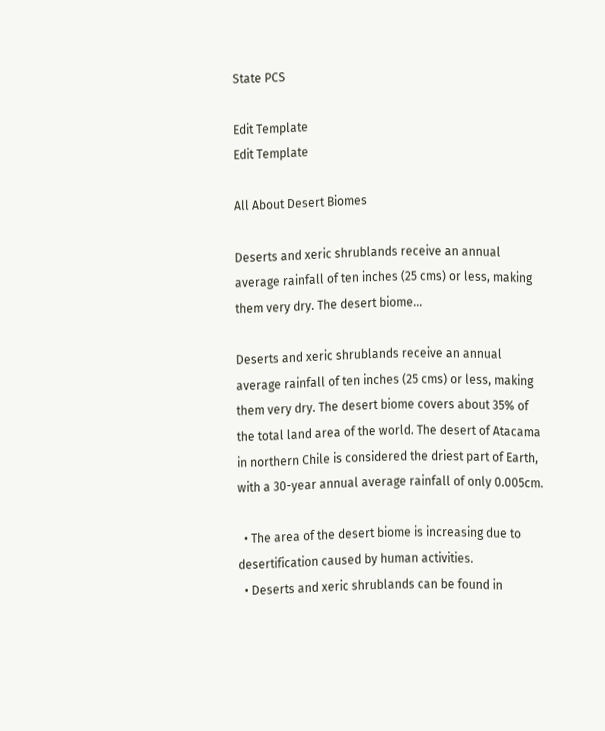State PCS

Edit Template
Edit Template

All About Desert Biomes

Deserts and xeric shrublands receive an annual average rainfall of ten inches (25 cms) or less, making them very dry. The desert biome...

Deserts and xeric shrublands receive an annual average rainfall of ten inches (25 cms) or less, making them very dry. The desert biome covers about 35% of the total land area of the world. The desert of Atacama in northern Chile is considered the driest part of Earth, with a 30-year annual average rainfall of only 0.005cm.

  • The area of the desert biome is increasing due to desertification caused by human activities.
  • Deserts and xeric shrublands can be found in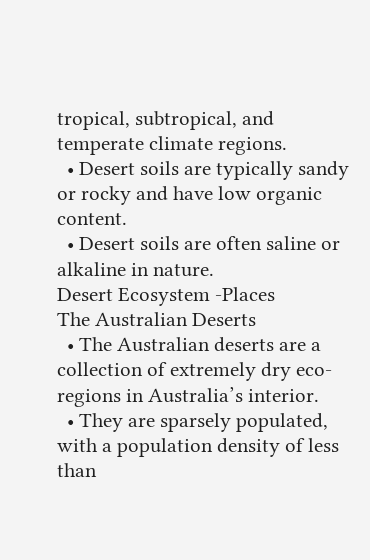tropical, subtropical, and temperate climate regions.
  • Desert soils are typically sandy or rocky and have low organic content.
  • Desert soils are often saline or alkaline in nature.
Desert Ecosystem -Places
The Australian Deserts
  • The Australian deserts are a collection of extremely dry eco-regions in Australia’s interior.
  • They are sparsely populated, with a population density of less than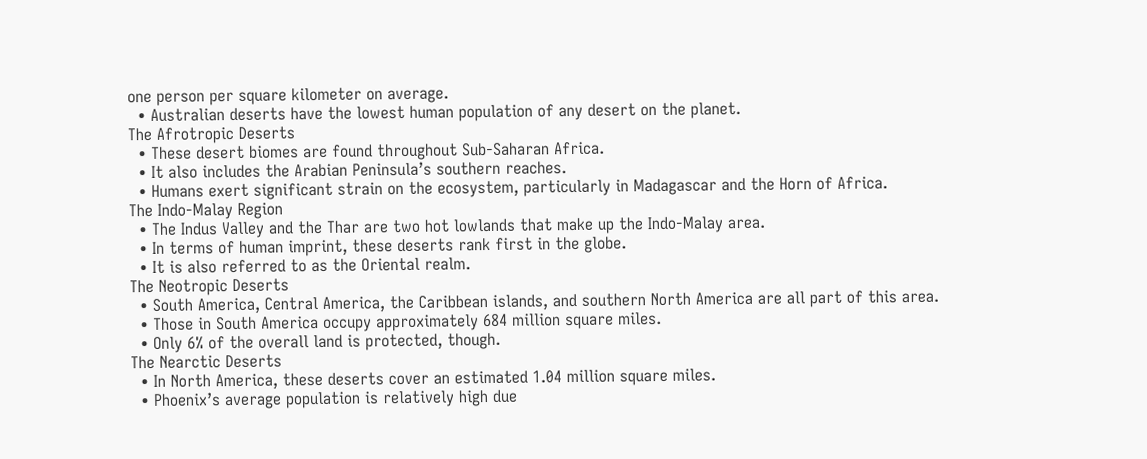one person per square kilometer on average.
  • Australian deserts have the lowest human population of any desert on the planet.
The Afrotropic Deserts
  • These desert biomes are found throughout Sub-Saharan Africa.
  • It also includes the Arabian Peninsula’s southern reaches.
  • Humans exert significant strain on the ecosystem, particularly in Madagascar and the Horn of Africa.
The Indo-Malay Region
  • The Indus Valley and the Thar are two hot lowlands that make up the Indo-Malay area.
  • In terms of human imprint, these deserts rank first in the globe.
  • It is also referred to as the Oriental realm.
The Neotropic Deserts
  • South America, Central America, the Caribbean islands, and southern North America are all part of this area.
  • Those in South America occupy approximately 684 million square miles.
  • Only 6% of the overall land is protected, though.
The Nearctic Deserts
  • In North America, these deserts cover an estimated 1.04 million square miles.
  • Phoenix’s average population is relatively high due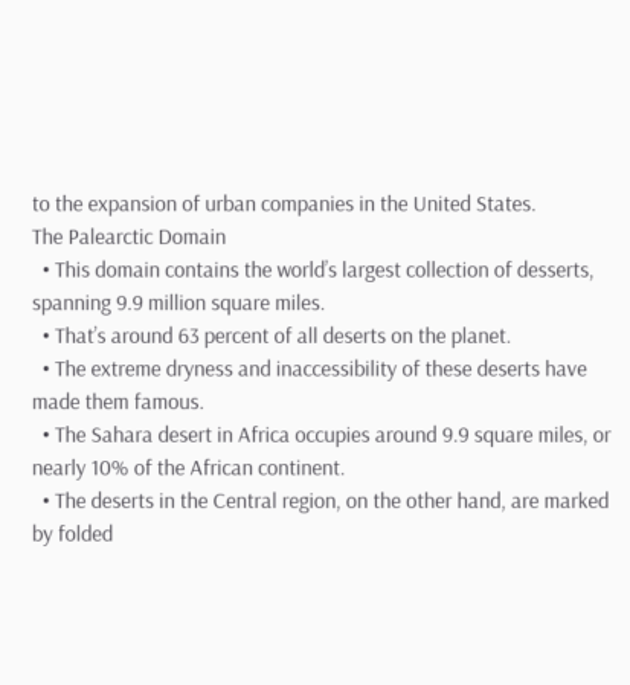to the expansion of urban companies in the United States.
The Palearctic Domain
  • This domain contains the world’s largest collection of desserts, spanning 9.9 million square miles.
  • That’s around 63 percent of all deserts on the planet.
  • The extreme dryness and inaccessibility of these deserts have made them famous.
  • The Sahara desert in Africa occupies around 9.9 square miles, or nearly 10% of the African continent.
  • The deserts in the Central region, on the other hand, are marked by folded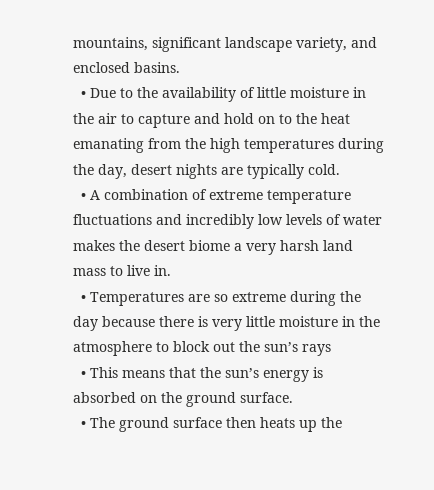mountains, significant landscape variety, and enclosed basins.
  • Due to the availability of little moisture in the air to capture and hold on to the heat emanating from the high temperatures during the day, desert nights are typically cold.
  • A combination of extreme temperature fluctuations and incredibly low levels of water makes the desert biome a very harsh land mass to live in.
  • Temperatures are so extreme during the day because there is very little moisture in the atmosphere to block out the sun’s rays
  • This means that the sun’s energy is absorbed on the ground surface.
  • The ground surface then heats up the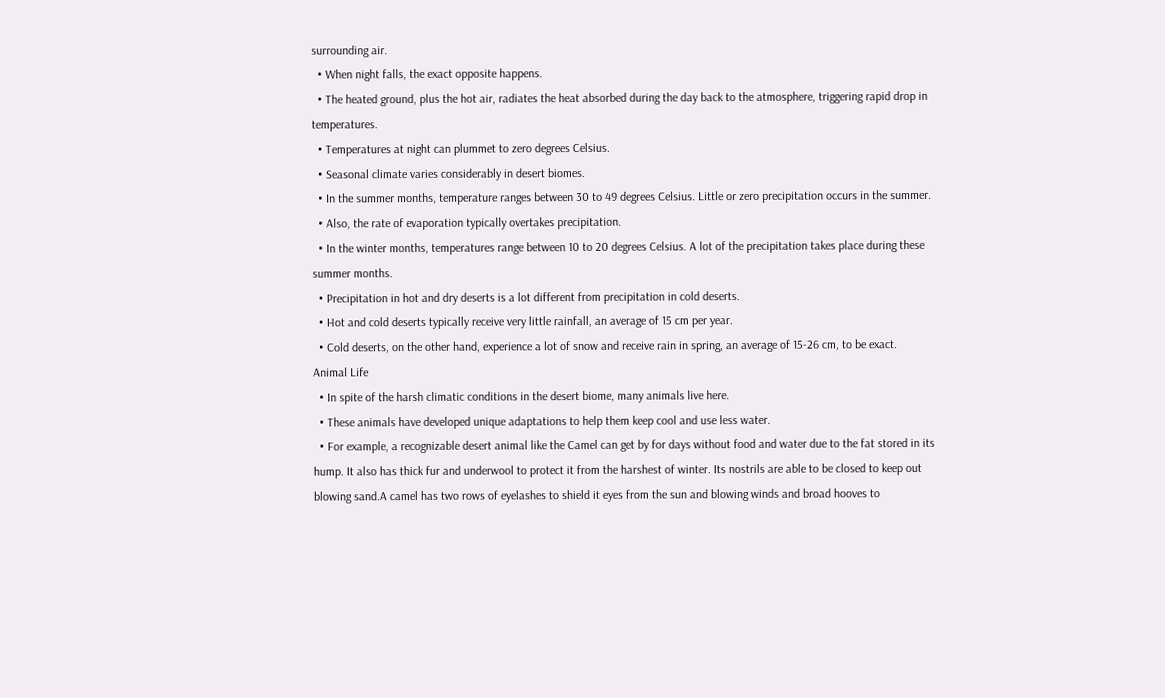surrounding air.
  • When night falls, the exact opposite happens.
  • The heated ground, plus the hot air, radiates the heat absorbed during the day back to the atmosphere, triggering rapid drop in temperatures.
  • Temperatures at night can plummet to zero degrees Celsius.
  • Seasonal climate varies considerably in desert biomes.
  • In the summer months, temperature ranges between 30 to 49 degrees Celsius. Little or zero precipitation occurs in the summer.
  • Also, the rate of evaporation typically overtakes precipitation.
  • In the winter months, temperatures range between 10 to 20 degrees Celsius. A lot of the precipitation takes place during these summer months.
  • Precipitation in hot and dry deserts is a lot different from precipitation in cold deserts.
  • Hot and cold deserts typically receive very little rainfall, an average of 15 cm per year.
  • Cold deserts, on the other hand, experience a lot of snow and receive rain in spring, an average of 15-26 cm, to be exact.
Animal Life
  • In spite of the harsh climatic conditions in the desert biome, many animals live here.
  • These animals have developed unique adaptations to help them keep cool and use less water.
  • For example, a recognizable desert animal like the Camel can get by for days without food and water due to the fat stored in its hump. It also has thick fur and underwool to protect it from the harshest of winter. Its nostrils are able to be closed to keep out blowing sand.A camel has two rows of eyelashes to shield it eyes from the sun and blowing winds and broad hooves to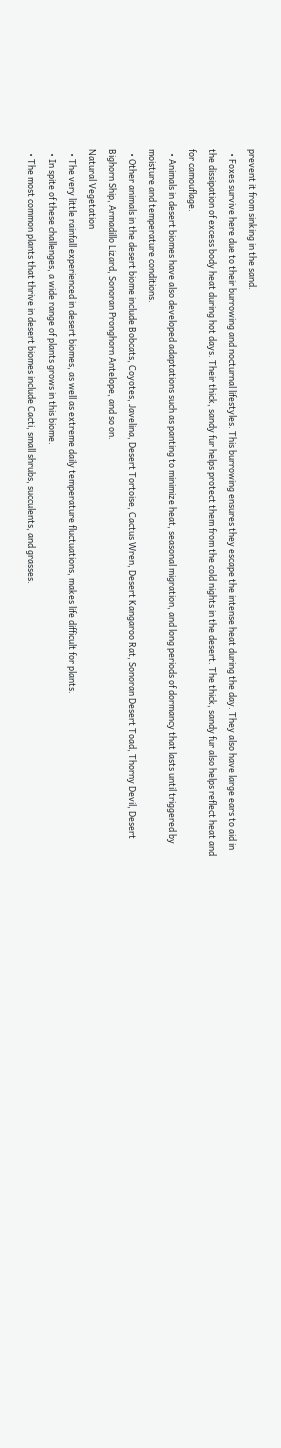prevent it from sinking in the sand.
  • Foxes survive here due to their burrowing and nocturnal lifestyles. This burrowing ensures they escape the intense heat during the day. They also have large ears to aid in the dissipation of excess body heat during hot days. Their thick, sandy fur helps protect them from the cold nights in the desert. The thick, sandy fur also helps reflect heat and for camouflage.
  • Animals in desert biomes have also developed adaptations such as panting to minimize heat, seasonal migration, and long periods of dormancy that lasts until triggered by moisture and temperature conditions.
  • Other animals in the desert biome include Bobcats, Coyotes, Javelina, Desert Tortoise, Cactus Wren, Desert Kangaroo Rat, Sonoran Desert Toad, Thorny Devil, Desert Bighorn Ship, Armadillo Lizard, Sonoran Pronghorn Antelope, and so on.
Natural Vegetation
  • The very little rainfall experienced in desert biomes, as well as extreme daily temperature fluctuations, makes life difficult for plants.
  • In spite of these challenges, a wide range of plants grows in this biome.
  • The most common plants that thrive in desert biomes include Cacti, small shrubs, succulents, and grasses.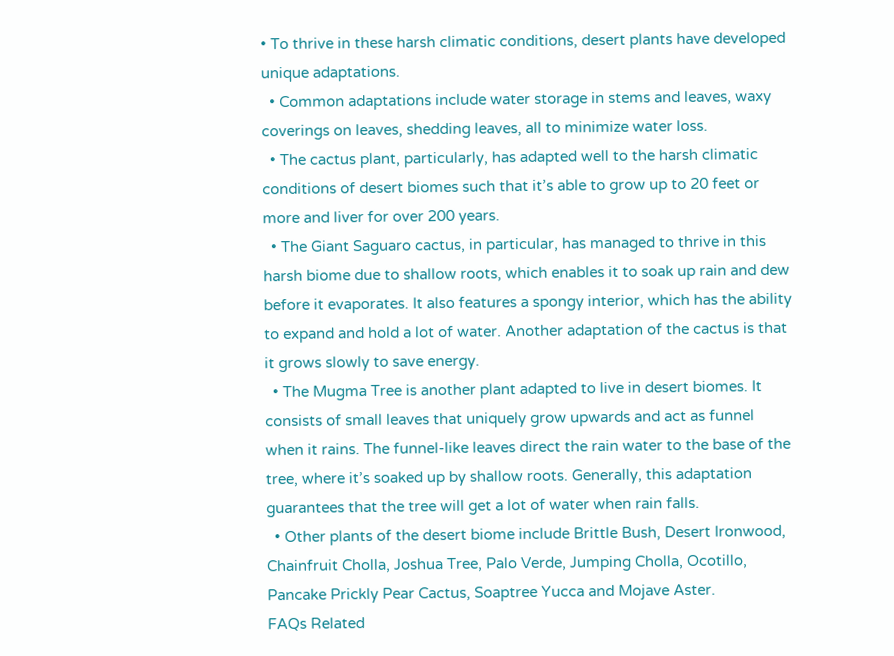• To thrive in these harsh climatic conditions, desert plants have developed unique adaptations.
  • Common adaptations include water storage in stems and leaves, waxy coverings on leaves, shedding leaves, all to minimize water loss.
  • The cactus plant, particularly, has adapted well to the harsh climatic conditions of desert biomes such that it’s able to grow up to 20 feet or more and liver for over 200 years.
  • The Giant Saguaro cactus, in particular, has managed to thrive in this harsh biome due to shallow roots, which enables it to soak up rain and dew before it evaporates. It also features a spongy interior, which has the ability to expand and hold a lot of water. Another adaptation of the cactus is that it grows slowly to save energy.
  • The Mugma Tree is another plant adapted to live in desert biomes. It consists of small leaves that uniquely grow upwards and act as funnel when it rains. The funnel-like leaves direct the rain water to the base of the tree, where it’s soaked up by shallow roots. Generally, this adaptation guarantees that the tree will get a lot of water when rain falls.
  • Other plants of the desert biome include Brittle Bush, Desert Ironwood, Chainfruit Cholla, Joshua Tree, Palo Verde, Jumping Cholla, Ocotillo, Pancake Prickly Pear Cactus, Soaptree Yucca and Mojave Aster.
FAQs Related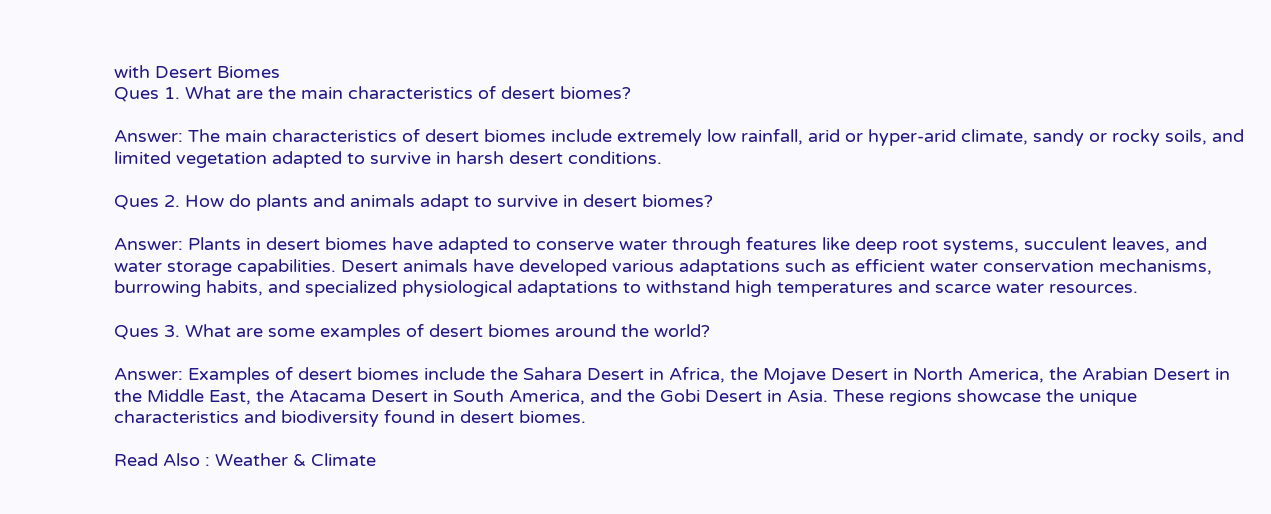with Desert Biomes
Ques 1. What are the main characteristics of desert biomes?

Answer: The main characteristics of desert biomes include extremely low rainfall, arid or hyper-arid climate, sandy or rocky soils, and limited vegetation adapted to survive in harsh desert conditions.

Ques 2. How do plants and animals adapt to survive in desert biomes?

Answer: Plants in desert biomes have adapted to conserve water through features like deep root systems, succulent leaves, and water storage capabilities. Desert animals have developed various adaptations such as efficient water conservation mechanisms, burrowing habits, and specialized physiological adaptations to withstand high temperatures and scarce water resources.

Ques 3. What are some examples of desert biomes around the world?

Answer: Examples of desert biomes include the Sahara Desert in Africa, the Mojave Desert in North America, the Arabian Desert in the Middle East, the Atacama Desert in South America, and the Gobi Desert in Asia. These regions showcase the unique characteristics and biodiversity found in desert biomes.

Read Also : Weather & Climate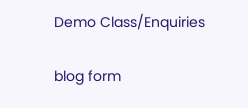Demo Class/Enquiries

blog form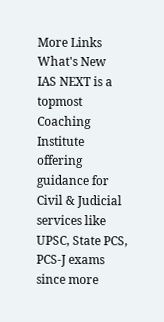More Links
What's New
IAS NEXT is a topmost Coaching Institute offering guidance for Civil & Judicial services like UPSC, State PCS, PCS-J exams since more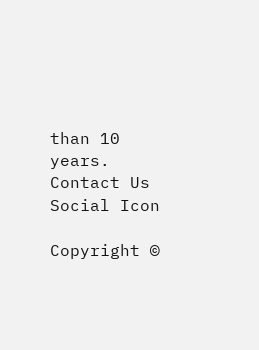than 10 years.
Contact Us
Social Icon

Copyright ©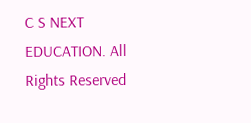C S NEXT EDUCATION. All Rights Reserved